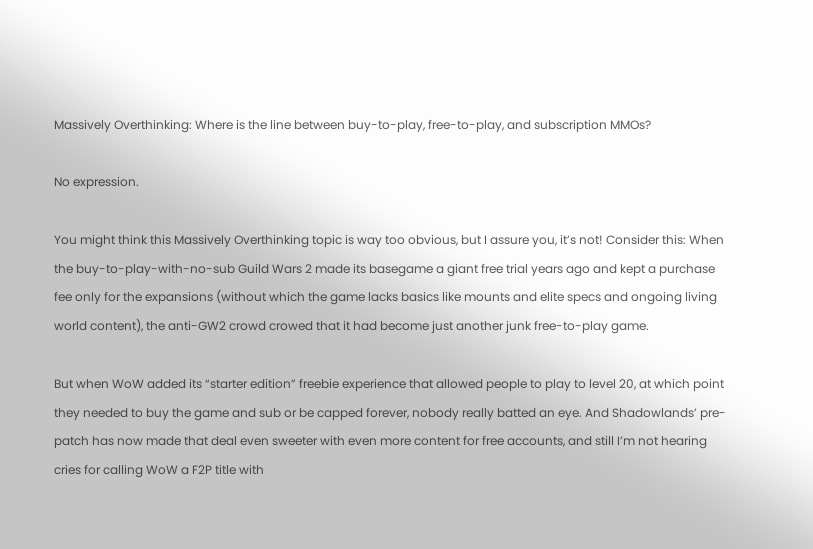Massively Overthinking: Where is the line between buy-to-play, free-to-play, and subscription MMOs?

No expression.

You might think this Massively Overthinking topic is way too obvious, but I assure you, it’s not! Consider this: When the buy-to-play-with-no-sub Guild Wars 2 made its basegame a giant free trial years ago and kept a purchase fee only for the expansions (without which the game lacks basics like mounts and elite specs and ongoing living world content), the anti-GW2 crowd crowed that it had become just another junk free-to-play game.

But when WoW added its “starter edition” freebie experience that allowed people to play to level 20, at which point they needed to buy the game and sub or be capped forever, nobody really batted an eye. And Shadowlands’ pre-patch has now made that deal even sweeter with even more content for free accounts, and still I’m not hearing cries for calling WoW a F2P title with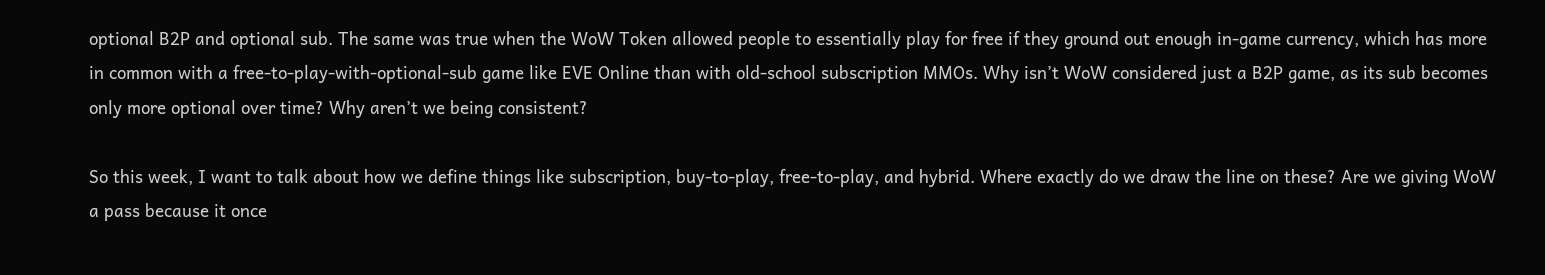optional B2P and optional sub. The same was true when the WoW Token allowed people to essentially play for free if they ground out enough in-game currency, which has more in common with a free-to-play-with-optional-sub game like EVE Online than with old-school subscription MMOs. Why isn’t WoW considered just a B2P game, as its sub becomes only more optional over time? Why aren’t we being consistent?

So this week, I want to talk about how we define things like subscription, buy-to-play, free-to-play, and hybrid. Where exactly do we draw the line on these? Are we giving WoW a pass because it once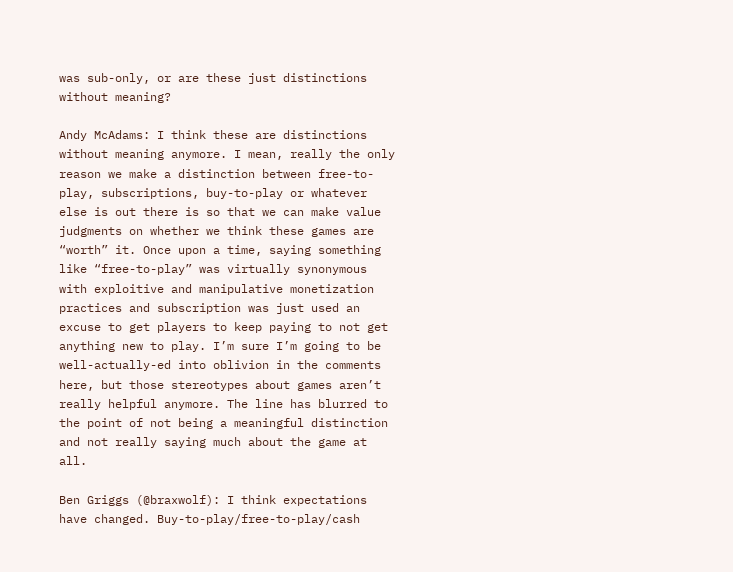was sub-only, or are these just distinctions without meaning?

Andy McAdams: I think these are distinctions without meaning anymore. I mean, really the only reason we make a distinction between free-to-play, subscriptions, buy-to-play or whatever else is out there is so that we can make value judgments on whether we think these games are “worth” it. Once upon a time, saying something like “free-to-play” was virtually synonymous with exploitive and manipulative monetization practices and subscription was just used an excuse to get players to keep paying to not get anything new to play. I’m sure I’m going to be well-actually-ed into oblivion in the comments here, but those stereotypes about games aren’t really helpful anymore. The line has blurred to the point of not being a meaningful distinction and not really saying much about the game at all.

Ben Griggs (@braxwolf): I think expectations have changed. Buy-to-play/free-to-play/cash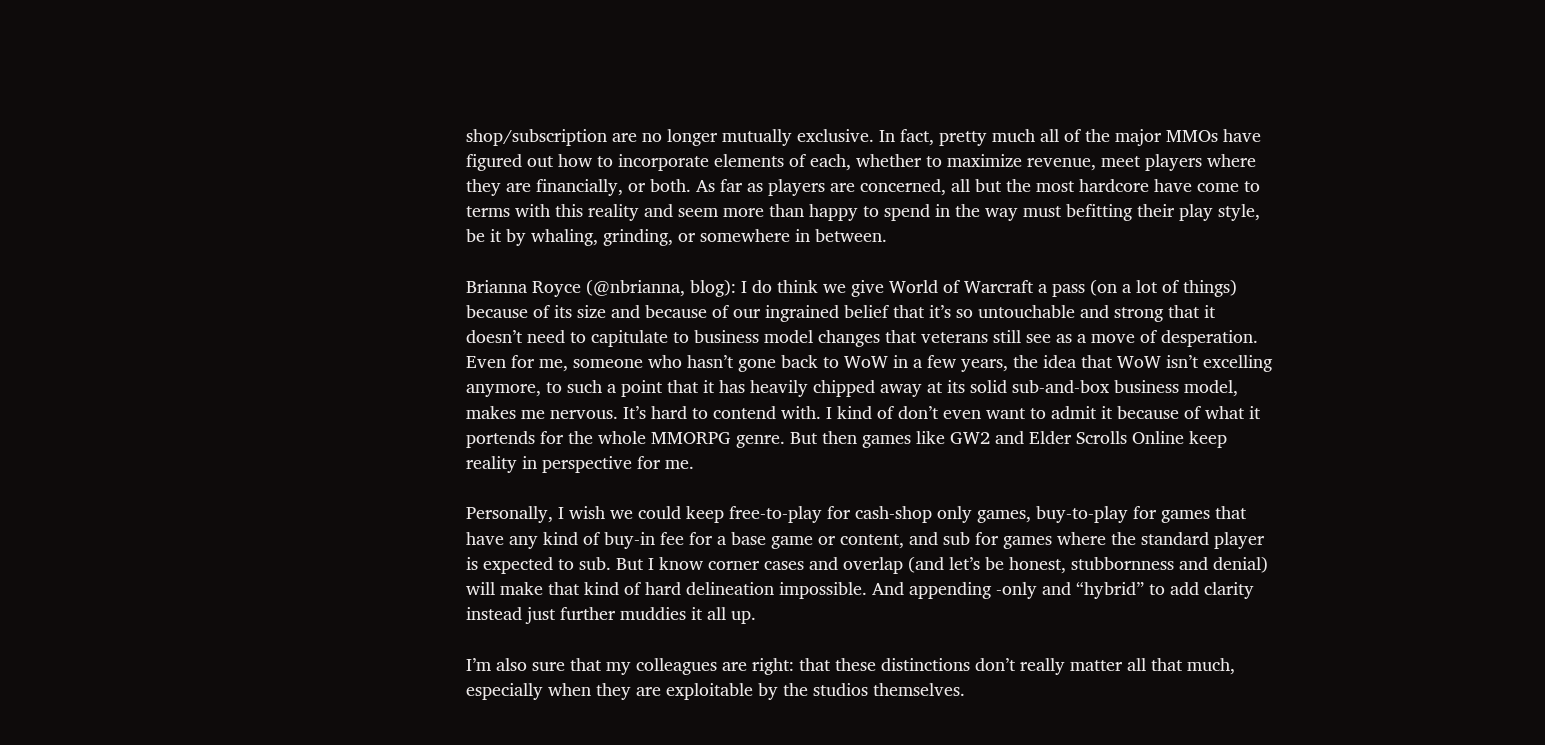shop/subscription are no longer mutually exclusive. In fact, pretty much all of the major MMOs have figured out how to incorporate elements of each, whether to maximize revenue, meet players where they are financially, or both. As far as players are concerned, all but the most hardcore have come to terms with this reality and seem more than happy to spend in the way must befitting their play style, be it by whaling, grinding, or somewhere in between.

Brianna Royce (@nbrianna, blog): I do think we give World of Warcraft a pass (on a lot of things) because of its size and because of our ingrained belief that it’s so untouchable and strong that it doesn’t need to capitulate to business model changes that veterans still see as a move of desperation. Even for me, someone who hasn’t gone back to WoW in a few years, the idea that WoW isn’t excelling anymore, to such a point that it has heavily chipped away at its solid sub-and-box business model, makes me nervous. It’s hard to contend with. I kind of don’t even want to admit it because of what it portends for the whole MMORPG genre. But then games like GW2 and Elder Scrolls Online keep reality in perspective for me.

Personally, I wish we could keep free-to-play for cash-shop only games, buy-to-play for games that have any kind of buy-in fee for a base game or content, and sub for games where the standard player is expected to sub. But I know corner cases and overlap (and let’s be honest, stubbornness and denial) will make that kind of hard delineation impossible. And appending -only and “hybrid” to add clarity instead just further muddies it all up.

I’m also sure that my colleagues are right: that these distinctions don’t really matter all that much, especially when they are exploitable by the studios themselves.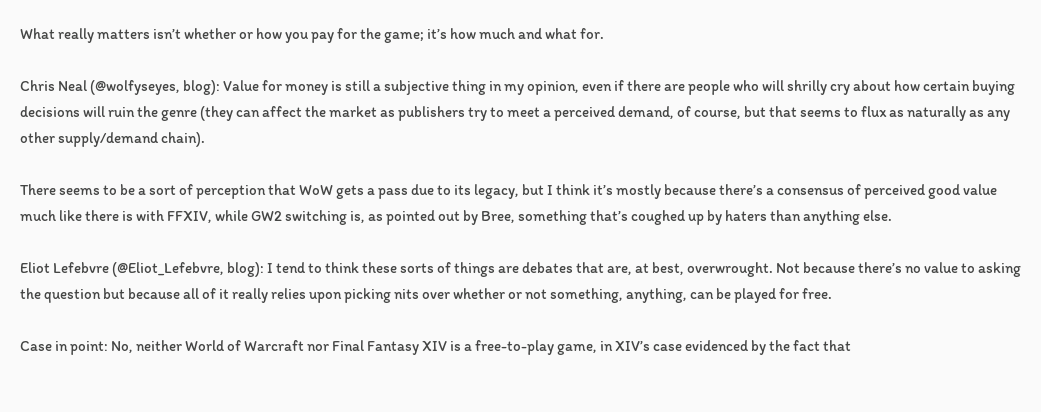What really matters isn’t whether or how you pay for the game; it’s how much and what for.

Chris Neal (@wolfyseyes, blog): Value for money is still a subjective thing in my opinion, even if there are people who will shrilly cry about how certain buying decisions will ruin the genre (they can affect the market as publishers try to meet a perceived demand, of course, but that seems to flux as naturally as any other supply/demand chain).

There seems to be a sort of perception that WoW gets a pass due to its legacy, but I think it’s mostly because there’s a consensus of perceived good value much like there is with FFXIV, while GW2 switching is, as pointed out by Bree, something that’s coughed up by haters than anything else.

Eliot Lefebvre (@Eliot_Lefebvre, blog): I tend to think these sorts of things are debates that are, at best, overwrought. Not because there’s no value to asking the question but because all of it really relies upon picking nits over whether or not something, anything, can be played for free.

Case in point: No, neither World of Warcraft nor Final Fantasy XIV is a free-to-play game, in XIV’s case evidenced by the fact that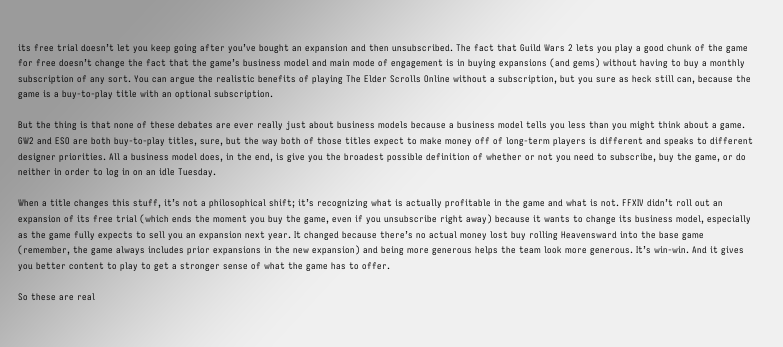its free trial doesn’t let you keep going after you’ve bought an expansion and then unsubscribed. The fact that Guild Wars 2 lets you play a good chunk of the game for free doesn’t change the fact that the game’s business model and main mode of engagement is in buying expansions (and gems) without having to buy a monthly subscription of any sort. You can argue the realistic benefits of playing The Elder Scrolls Online without a subscription, but you sure as heck still can, because the game is a buy-to-play title with an optional subscription.

But the thing is that none of these debates are ever really just about business models because a business model tells you less than you might think about a game. GW2 and ESO are both buy-to-play titles, sure, but the way both of those titles expect to make money off of long-term players is different and speaks to different designer priorities. All a business model does, in the end, is give you the broadest possible definition of whether or not you need to subscribe, buy the game, or do neither in order to log in on an idle Tuesday.

When a title changes this stuff, it’s not a philosophical shift; it’s recognizing what is actually profitable in the game and what is not. FFXIV didn’t roll out an expansion of its free trial (which ends the moment you buy the game, even if you unsubscribe right away) because it wants to change its business model, especially as the game fully expects to sell you an expansion next year. It changed because there’s no actual money lost buy rolling Heavensward into the base game (remember, the game always includes prior expansions in the new expansion) and being more generous helps the team look more generous. It’s win-win. And it gives you better content to play to get a stronger sense of what the game has to offer.

So these are real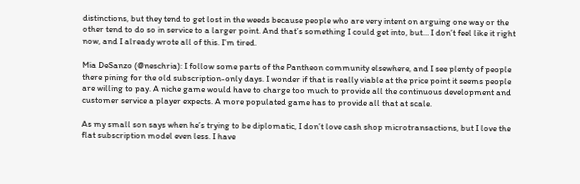distinctions, but they tend to get lost in the weeds because people who are very intent on arguing one way or the other tend to do so in service to a larger point. And that’s something I could get into, but… I don’t feel like it right now, and I already wrote all of this. I’m tired.

Mia DeSanzo (@neschria): I follow some parts of the Pantheon community elsewhere, and I see plenty of people there pining for the old subscription-only days. I wonder if that is really viable at the price point it seems people are willing to pay. A niche game would have to charge too much to provide all the continuous development and customer service a player expects. A more populated game has to provide all that at scale.

As my small son says when he’s trying to be diplomatic, I don’t love cash shop microtransactions, but I love the flat subscription model even less. I have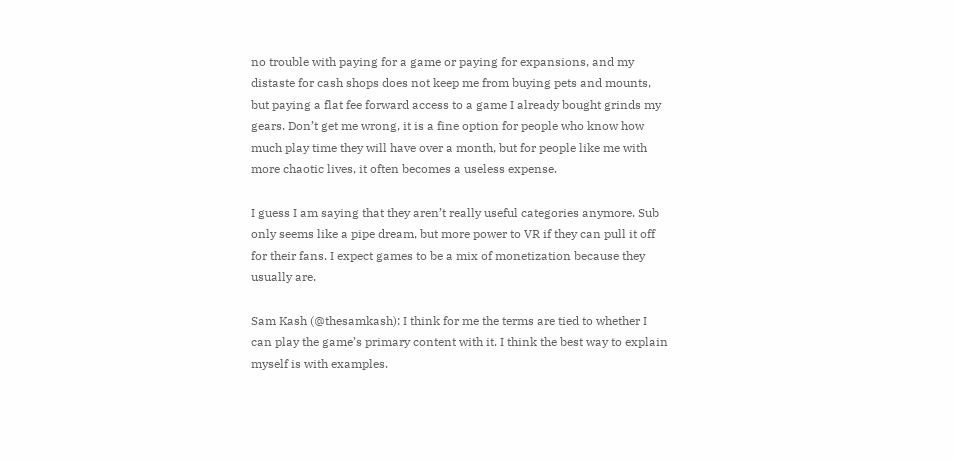no trouble with paying for a game or paying for expansions, and my distaste for cash shops does not keep me from buying pets and mounts, but paying a flat fee forward access to a game I already bought grinds my gears. Don’t get me wrong, it is a fine option for people who know how much play time they will have over a month, but for people like me with more chaotic lives, it often becomes a useless expense.

I guess I am saying that they aren’t really useful categories anymore. Sub only seems like a pipe dream, but more power to VR if they can pull it off for their fans. I expect games to be a mix of monetization because they usually are.

Sam Kash (@thesamkash): I think for me the terms are tied to whether I can play the game’s primary content with it. I think the best way to explain myself is with examples.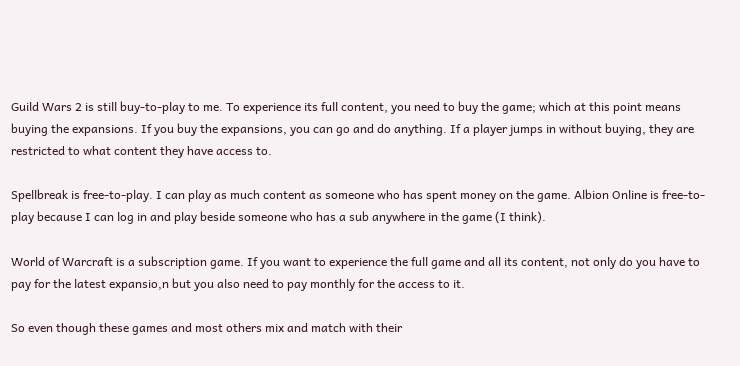Guild Wars 2 is still buy-to-play to me. To experience its full content, you need to buy the game; which at this point means buying the expansions. If you buy the expansions, you can go and do anything. If a player jumps in without buying, they are restricted to what content they have access to.

Spellbreak is free-to-play. I can play as much content as someone who has spent money on the game. Albion Online is free-to-play because I can log in and play beside someone who has a sub anywhere in the game (I think).

World of Warcraft is a subscription game. If you want to experience the full game and all its content, not only do you have to pay for the latest expansio,n but you also need to pay monthly for the access to it.

So even though these games and most others mix and match with their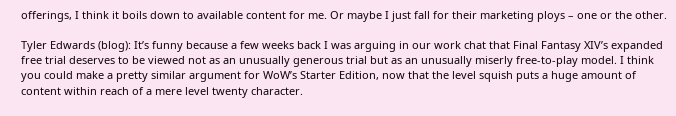offerings, I think it boils down to available content for me. Or maybe I just fall for their marketing ploys – one or the other.

Tyler Edwards (blog): It’s funny because a few weeks back I was arguing in our work chat that Final Fantasy XIV’s expanded free trial deserves to be viewed not as an unusually generous trial but as an unusually miserly free-to-play model. I think you could make a pretty similar argument for WoW’s Starter Edition, now that the level squish puts a huge amount of content within reach of a mere level twenty character.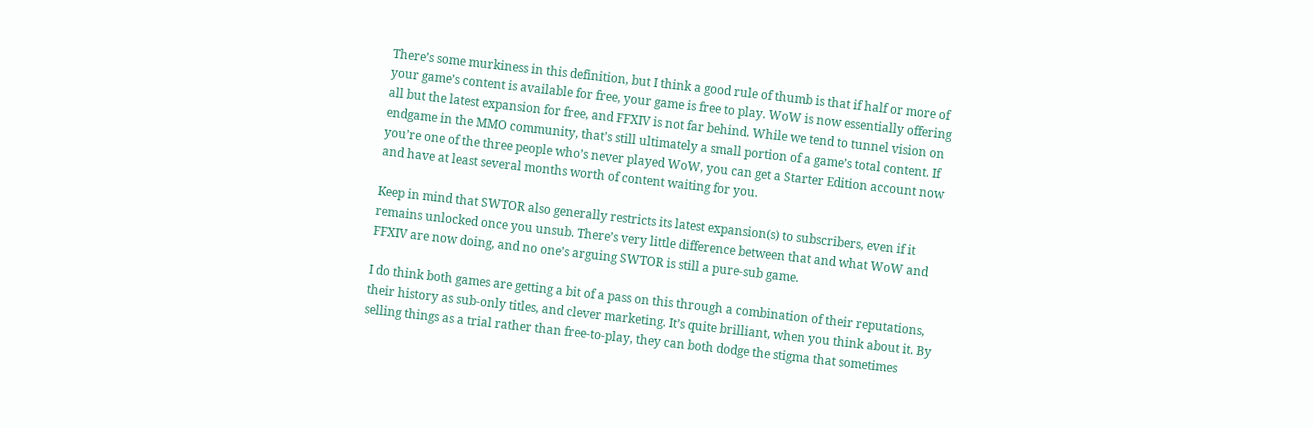There’s some murkiness in this definition, but I think a good rule of thumb is that if half or more of your game’s content is available for free, your game is free to play. WoW is now essentially offering all but the latest expansion for free, and FFXIV is not far behind. While we tend to tunnel vision on endgame in the MMO community, that’s still ultimately a small portion of a game’s total content. If you’re one of the three people who’s never played WoW, you can get a Starter Edition account now and have at least several months worth of content waiting for you.

Keep in mind that SWTOR also generally restricts its latest expansion(s) to subscribers, even if it remains unlocked once you unsub. There’s very little difference between that and what WoW and FFXIV are now doing, and no one’s arguing SWTOR is still a pure-sub game.

I do think both games are getting a bit of a pass on this through a combination of their reputations, their history as sub-only titles, and clever marketing. It’s quite brilliant, when you think about it. By selling things as a trial rather than free-to-play, they can both dodge the stigma that sometimes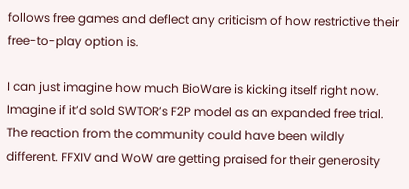follows free games and deflect any criticism of how restrictive their free-to-play option is.

I can just imagine how much BioWare is kicking itself right now. Imagine if it’d sold SWTOR’s F2P model as an expanded free trial. The reaction from the community could have been wildly different. FFXIV and WoW are getting praised for their generosity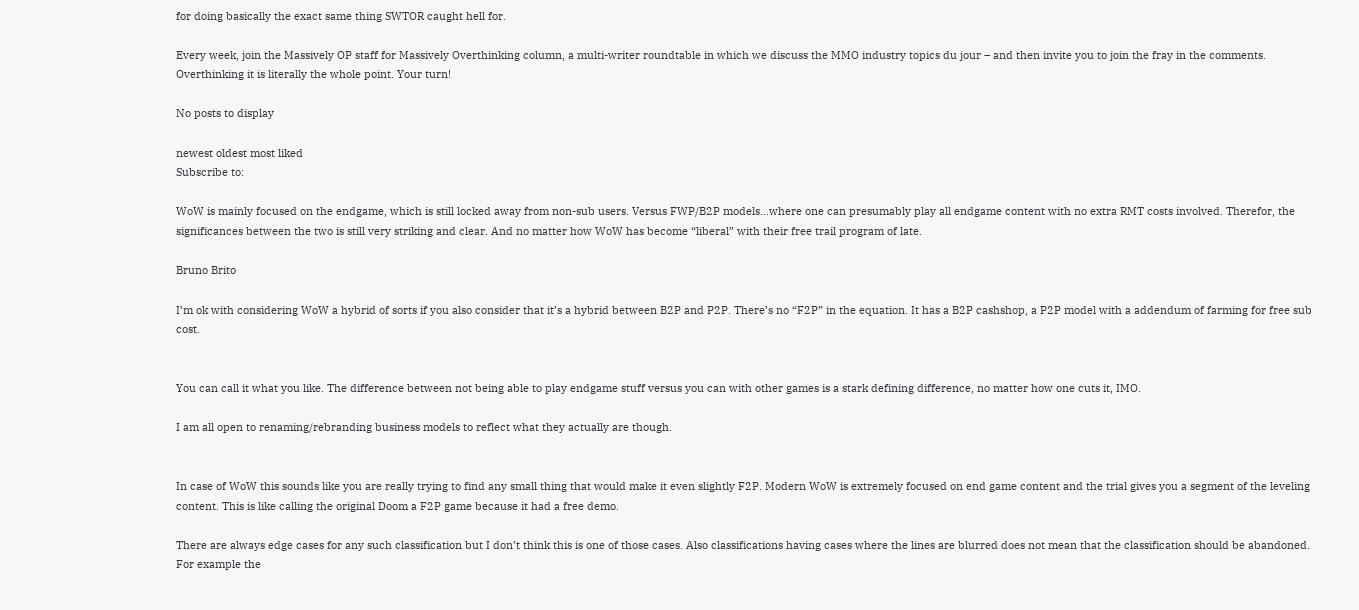for doing basically the exact same thing SWTOR caught hell for.

Every week, join the Massively OP staff for Massively Overthinking column, a multi-writer roundtable in which we discuss the MMO industry topics du jour – and then invite you to join the fray in the comments. Overthinking it is literally the whole point. Your turn!

No posts to display

newest oldest most liked
Subscribe to:

WoW is mainly focused on the endgame, which is still locked away from non-sub users. Versus FWP/B2P models…where one can presumably play all endgame content with no extra RMT costs involved. Therefor, the significances between the two is still very striking and clear. And no matter how WoW has become “liberal” with their free trail program of late.

Bruno Brito

I’m ok with considering WoW a hybrid of sorts if you also consider that it’s a hybrid between B2P and P2P. There’s no “F2P” in the equation. It has a B2P cashshop, a P2P model with a addendum of farming for free sub cost.


You can call it what you like. The difference between not being able to play endgame stuff versus you can with other games is a stark defining difference, no matter how one cuts it, IMO.

I am all open to renaming/rebranding business models to reflect what they actually are though.


In case of WoW this sounds like you are really trying to find any small thing that would make it even slightly F2P. Modern WoW is extremely focused on end game content and the trial gives you a segment of the leveling content. This is like calling the original Doom a F2P game because it had a free demo.

There are always edge cases for any such classification but I don’t think this is one of those cases. Also classifications having cases where the lines are blurred does not mean that the classification should be abandoned. For example the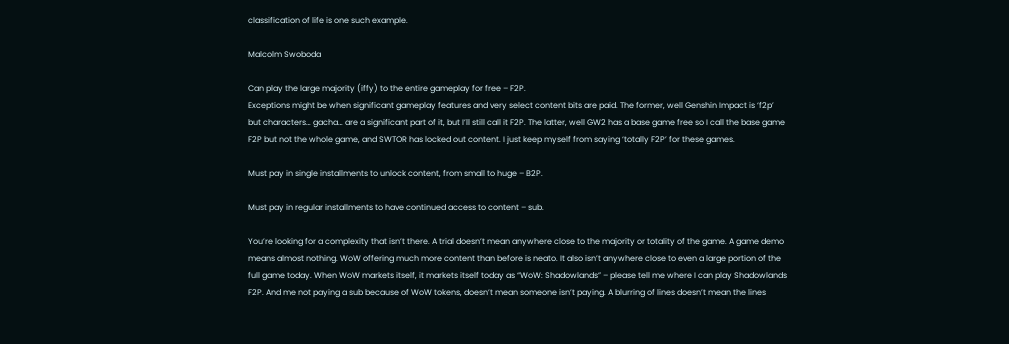classification of life is one such example.

Malcolm Swoboda

Can play the large majority (iffy) to the entire gameplay for free – F2P.
Exceptions might be when significant gameplay features and very select content bits are paid. The former, well Genshin Impact is ‘f2p’ but characters… gacha… are a significant part of it, but I’ll still call it F2P. The latter, well GW2 has a base game free so I call the base game F2P but not the whole game, and SWTOR has locked out content. I just keep myself from saying ‘totally F2P’ for these games.

Must pay in single installments to unlock content, from small to huge – B2P.

Must pay in regular installments to have continued access to content – sub.

You’re looking for a complexity that isn’t there. A trial doesn’t mean anywhere close to the majority or totality of the game. A game demo means almost nothing. WoW offering much more content than before is neato. It also isn’t anywhere close to even a large portion of the full game today. When WoW markets itself, it markets itself today as “WoW: Shadowlands” – please tell me where I can play Shadowlands F2P. And me not paying a sub because of WoW tokens, doesn’t mean someone isn’t paying. A blurring of lines doesn’t mean the lines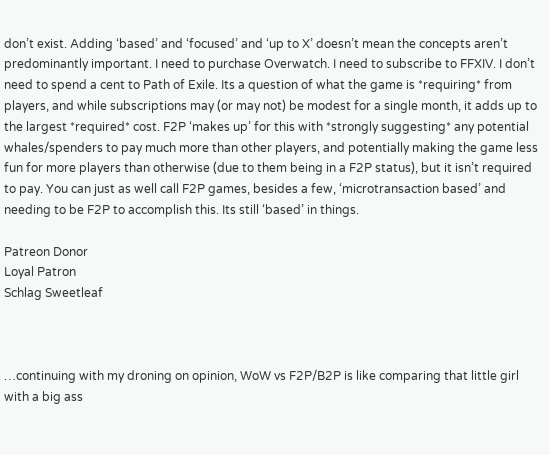don’t exist. Adding ‘based’ and ‘focused’ and ‘up to X’ doesn’t mean the concepts aren’t predominantly important. I need to purchase Overwatch. I need to subscribe to FFXIV. I don’t need to spend a cent to Path of Exile. Its a question of what the game is *requiring* from players, and while subscriptions may (or may not) be modest for a single month, it adds up to the largest *required* cost. F2P ‘makes up’ for this with *strongly suggesting* any potential whales/spenders to pay much more than other players, and potentially making the game less fun for more players than otherwise (due to them being in a F2P status), but it isn’t required to pay. You can just as well call F2P games, besides a few, ‘microtransaction based’ and needing to be F2P to accomplish this. Its still ‘based’ in things.

Patreon Donor
Loyal Patron
Schlag Sweetleaf



…continuing with my droning on opinion, WoW vs F2P/B2P is like comparing that little girl with a big ass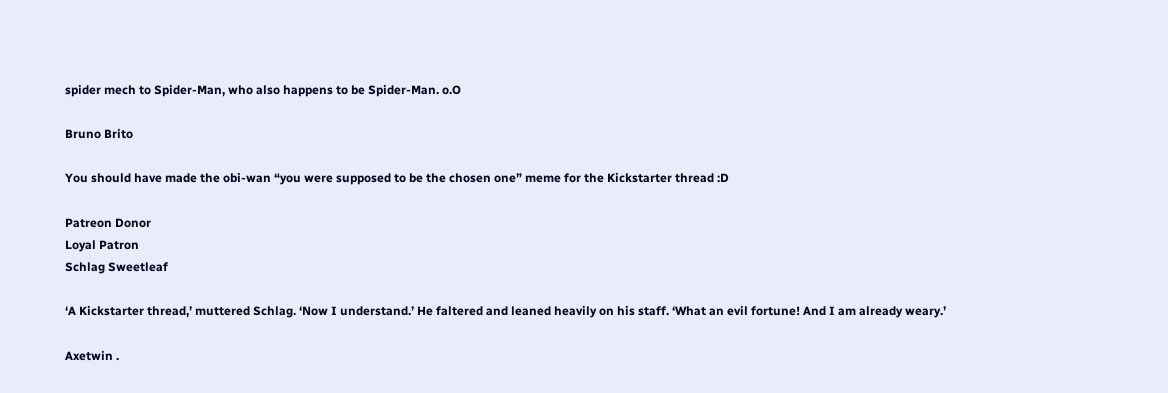spider mech to Spider-Man, who also happens to be Spider-Man. o.O

Bruno Brito

You should have made the obi-wan “you were supposed to be the chosen one” meme for the Kickstarter thread :D

Patreon Donor
Loyal Patron
Schlag Sweetleaf

‘A Kickstarter thread,’ muttered Schlag. ‘Now I understand.’ He faltered and leaned heavily on his staff. ‘What an evil fortune! And I am already weary.’

Axetwin .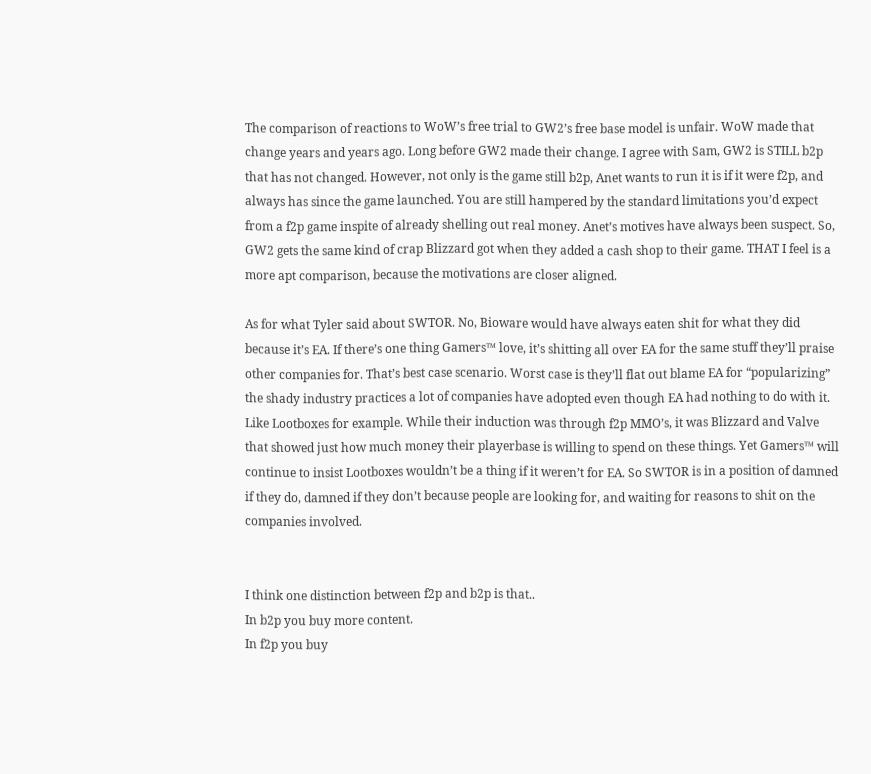The comparison of reactions to WoW’s free trial to GW2’s free base model is unfair. WoW made that change years and years ago. Long before GW2 made their change. I agree with Sam, GW2 is STILL b2p that has not changed. However, not only is the game still b2p, Anet wants to run it is if it were f2p, and always has since the game launched. You are still hampered by the standard limitations you’d expect from a f2p game inspite of already shelling out real money. Anet’s motives have always been suspect. So, GW2 gets the same kind of crap Blizzard got when they added a cash shop to their game. THAT I feel is a more apt comparison, because the motivations are closer aligned.

As for what Tyler said about SWTOR. No, Bioware would have always eaten shit for what they did because it’s EA. If there’s one thing Gamers™ love, it’s shitting all over EA for the same stuff they’ll praise other companies for. That’s best case scenario. Worst case is they’ll flat out blame EA for “popularizing” the shady industry practices a lot of companies have adopted even though EA had nothing to do with it. Like Lootboxes for example. While their induction was through f2p MMO’s, it was Blizzard and Valve that showed just how much money their playerbase is willing to spend on these things. Yet Gamers™ will continue to insist Lootboxes wouldn’t be a thing if it weren’t for EA. So SWTOR is in a position of damned if they do, damned if they don’t because people are looking for, and waiting for reasons to shit on the companies involved.


I think one distinction between f2p and b2p is that..
In b2p you buy more content.
In f2p you buy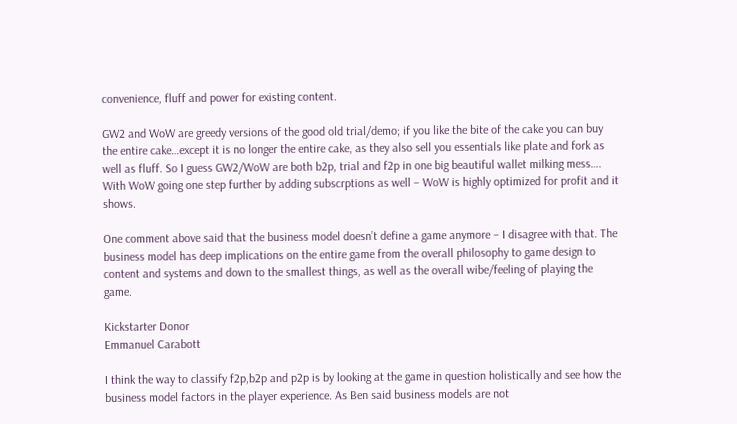convenience, fluff and power for existing content.

GW2 and WoW are greedy versions of the good old trial/demo; if you like the bite of the cake you can buy the entire cake…except it is no longer the entire cake, as they also sell you essentials like plate and fork as well as fluff. So I guess GW2/WoW are both b2p, trial and f2p in one big beautiful wallet milking mess…. With WoW going one step further by adding subscrptions as well – WoW is highly optimized for profit and it shows.

One comment above said that the business model doesn’t define a game anymore – I disagree with that. The business model has deep implications on the entire game from the overall philosophy to game design to content and systems and down to the smallest things, as well as the overall wibe/feeling of playing the game.

Kickstarter Donor
Emmanuel Carabott

I think the way to classify f2p,b2p and p2p is by looking at the game in question holistically and see how the business model factors in the player experience. As Ben said business models are not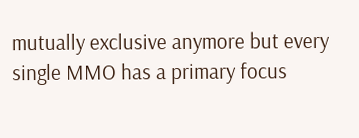mutually exclusive anymore but every single MMO has a primary focus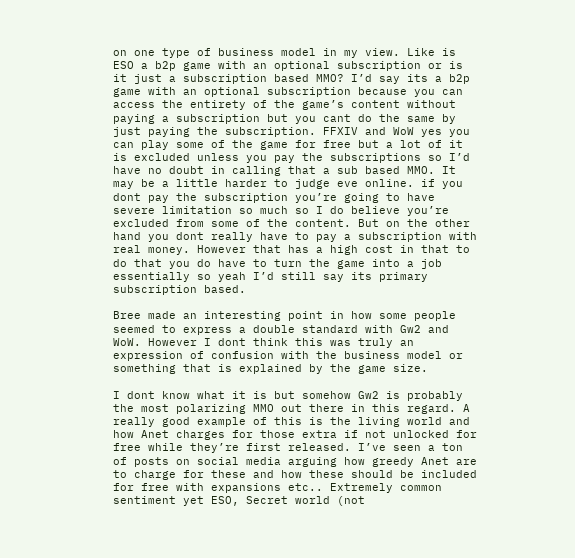on one type of business model in my view. Like is ESO a b2p game with an optional subscription or is it just a subscription based MMO? I’d say its a b2p game with an optional subscription because you can access the entirety of the game’s content without paying a subscription but you cant do the same by just paying the subscription. FFXIV and WoW yes you can play some of the game for free but a lot of it is excluded unless you pay the subscriptions so I’d have no doubt in calling that a sub based MMO. It may be a little harder to judge eve online. if you dont pay the subscription you’re going to have severe limitation so much so I do believe you’re excluded from some of the content. But on the other hand you dont really have to pay a subscription with real money. However that has a high cost in that to do that you do have to turn the game into a job essentially so yeah I’d still say its primary subscription based.

Bree made an interesting point in how some people seemed to express a double standard with Gw2 and WoW. However I dont think this was truly an expression of confusion with the business model or something that is explained by the game size.

I dont know what it is but somehow Gw2 is probably the most polarizing MMO out there in this regard. A really good example of this is the living world and how Anet charges for those extra if not unlocked for free while they’re first released. I’ve seen a ton of posts on social media arguing how greedy Anet are to charge for these and how these should be included for free with expansions etc.. Extremely common sentiment yet ESO, Secret world (not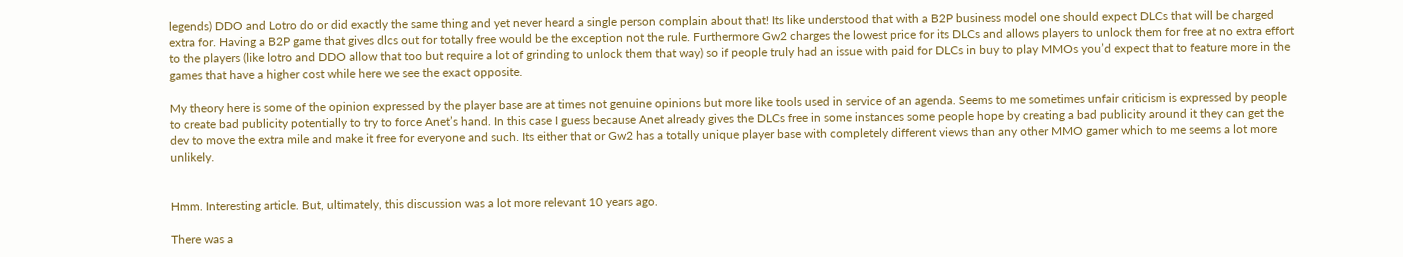legends) DDO and Lotro do or did exactly the same thing and yet never heard a single person complain about that! Its like understood that with a B2P business model one should expect DLCs that will be charged extra for. Having a B2P game that gives dlcs out for totally free would be the exception not the rule. Furthermore Gw2 charges the lowest price for its DLCs and allows players to unlock them for free at no extra effort to the players (like lotro and DDO allow that too but require a lot of grinding to unlock them that way) so if people truly had an issue with paid for DLCs in buy to play MMOs you’d expect that to feature more in the games that have a higher cost while here we see the exact opposite.

My theory here is some of the opinion expressed by the player base are at times not genuine opinions but more like tools used in service of an agenda. Seems to me sometimes unfair criticism is expressed by people to create bad publicity potentially to try to force Anet’s hand. In this case I guess because Anet already gives the DLCs free in some instances some people hope by creating a bad publicity around it they can get the dev to move the extra mile and make it free for everyone and such. Its either that or Gw2 has a totally unique player base with completely different views than any other MMO gamer which to me seems a lot more unlikely.


Hmm. Interesting article. But, ultimately, this discussion was a lot more relevant 10 years ago.

There was a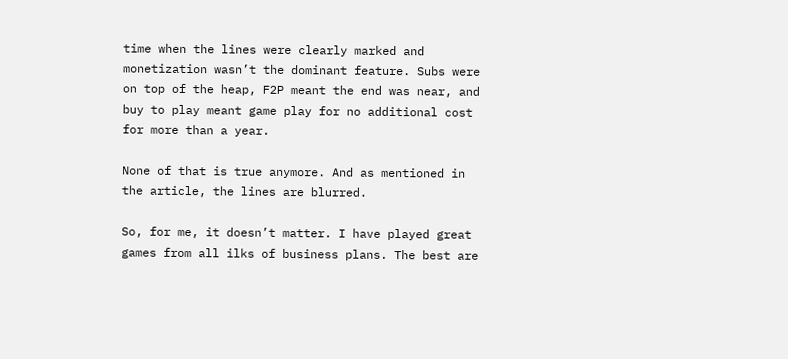time when the lines were clearly marked and monetization wasn’t the dominant feature. Subs were on top of the heap, F2P meant the end was near, and buy to play meant game play for no additional cost for more than a year.

None of that is true anymore. And as mentioned in the article, the lines are blurred.

So, for me, it doesn’t matter. I have played great games from all ilks of business plans. The best are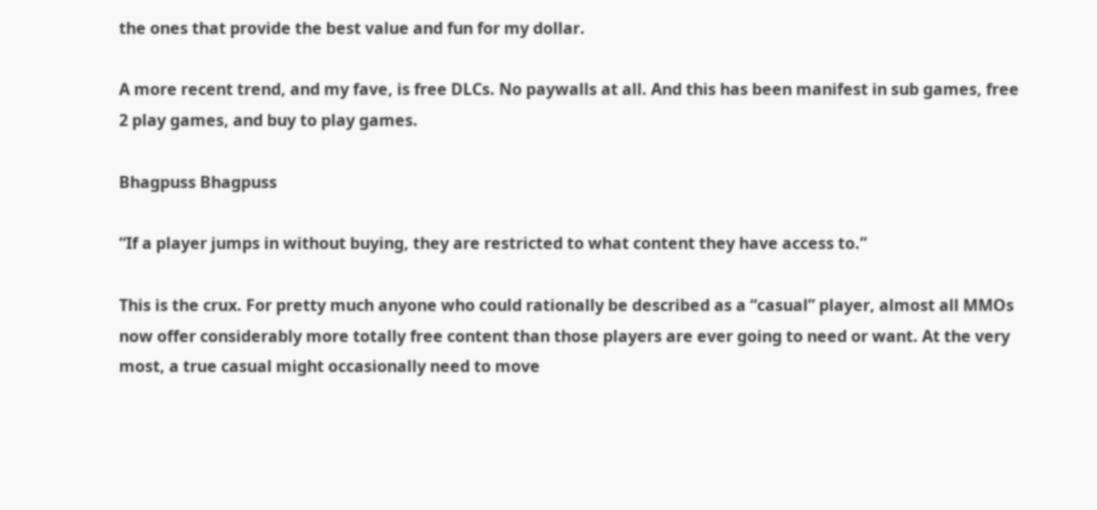the ones that provide the best value and fun for my dollar.

A more recent trend, and my fave, is free DLCs. No paywalls at all. And this has been manifest in sub games, free 2 play games, and buy to play games.

Bhagpuss Bhagpuss

“If a player jumps in without buying, they are restricted to what content they have access to.”

This is the crux. For pretty much anyone who could rationally be described as a “casual” player, almost all MMOs now offer considerably more totally free content than those players are ever going to need or want. At the very most, a true casual might occasionally need to move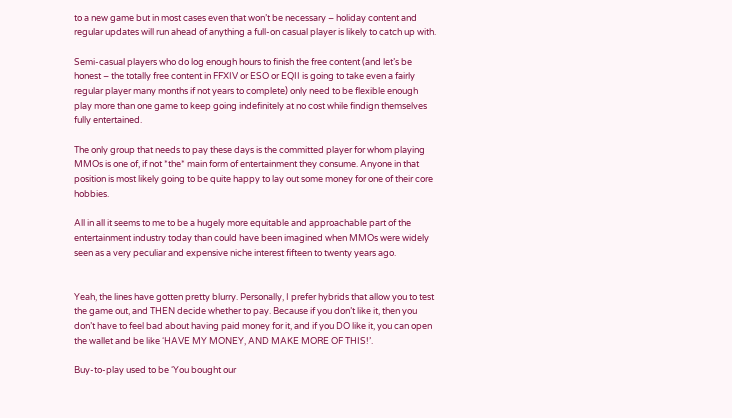to a new game but in most cases even that won’t be necessary – holiday content and regular updates will run ahead of anything a full-on casual player is likely to catch up with.

Semi-casual players who do log enough hours to finish the free content (and let’s be honest – the totally free content in FFXIV or ESO or EQII is going to take even a fairly regular player many months if not years to complete) only need to be flexible enough play more than one game to keep going indefinitely at no cost while findign themselves fully entertained.

The only group that needs to pay these days is the committed player for whom playing MMOs is one of, if not *the* main form of entertainment they consume. Anyone in that position is most likely going to be quite happy to lay out some money for one of their core hobbies.

All in all it seems to me to be a hugely more equitable and approachable part of the entertainment industry today than could have been imagined when MMOs were widely seen as a very peculiar and expensive niche interest fifteen to twenty years ago.


Yeah, the lines have gotten pretty blurry. Personally, I prefer hybrids that allow you to test the game out, and THEN decide whether to pay. Because if you don’t like it, then you don’t have to feel bad about having paid money for it, and if you DO like it, you can open the wallet and be like ‘HAVE MY MONEY, AND MAKE MORE OF THIS!’.

Buy-to-play used to be ‘You bought our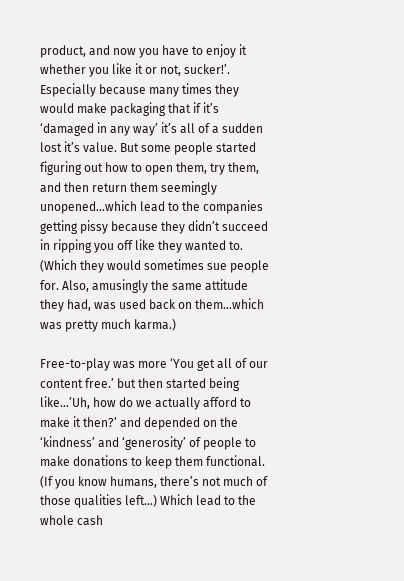product, and now you have to enjoy it whether you like it or not, sucker!’. Especially because many times they would make packaging that if it’s ‘damaged in any way’ it’s all of a sudden lost it’s value. But some people started figuring out how to open them, try them, and then return them seemingly unopened…which lead to the companies getting pissy because they didn’t succeed in ripping you off like they wanted to. (Which they would sometimes sue people for. Also, amusingly the same attitude they had, was used back on them…which was pretty much karma.)

Free-to-play was more ‘You get all of our content free.’ but then started being like…’Uh, how do we actually afford to make it then?’ and depended on the ‘kindness’ and ‘generosity’ of people to make donations to keep them functional. (If you know humans, there’s not much of those qualities left…) Which lead to the whole cash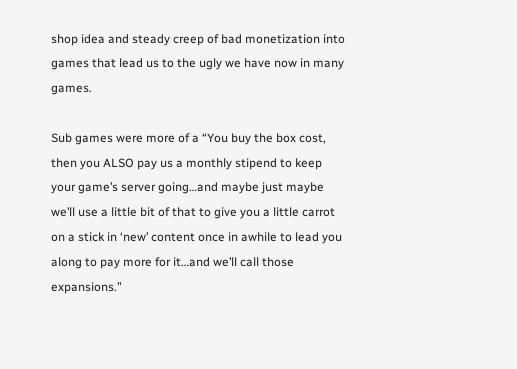shop idea and steady creep of bad monetization into games that lead us to the ugly we have now in many games.

Sub games were more of a “You buy the box cost, then you ALSO pay us a monthly stipend to keep your game’s server going…and maybe just maybe we’ll use a little bit of that to give you a little carrot on a stick in ‘new’ content once in awhile to lead you along to pay more for it…and we’ll call those expansions.”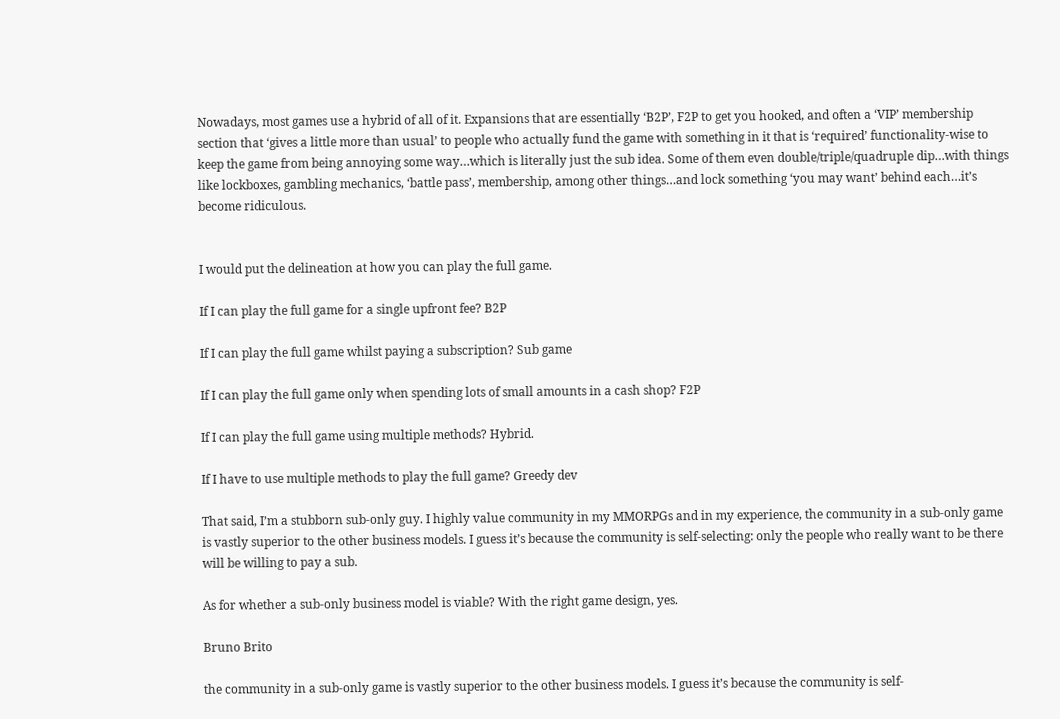Nowadays, most games use a hybrid of all of it. Expansions that are essentially ‘B2P’, F2P to get you hooked, and often a ‘VIP’ membership section that ‘gives a little more than usual’ to people who actually fund the game with something in it that is ‘required’ functionality-wise to keep the game from being annoying some way…which is literally just the sub idea. Some of them even double/triple/quadruple dip…with things like lockboxes, gambling mechanics, ‘battle pass’, membership, among other things…and lock something ‘you may want’ behind each…it’s become ridiculous.


I would put the delineation at how you can play the full game.

If I can play the full game for a single upfront fee? B2P

If I can play the full game whilst paying a subscription? Sub game

If I can play the full game only when spending lots of small amounts in a cash shop? F2P

If I can play the full game using multiple methods? Hybrid.

If I have to use multiple methods to play the full game? Greedy dev

That said, I’m a stubborn sub-only guy. I highly value community in my MMORPGs and in my experience, the community in a sub-only game is vastly superior to the other business models. I guess it’s because the community is self-selecting: only the people who really want to be there will be willing to pay a sub.

As for whether a sub-only business model is viable? With the right game design, yes.

Bruno Brito

the community in a sub-only game is vastly superior to the other business models. I guess it’s because the community is self-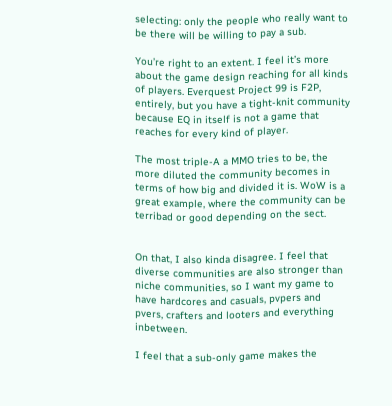selecting: only the people who really want to be there will be willing to pay a sub.

You’re right to an extent. I feel it’s more about the game design reaching for all kinds of players. Everquest Project 99 is F2P, entirely, but you have a tight-knit community because EQ in itself is not a game that reaches for every kind of player.

The most triple-A a MMO tries to be, the more diluted the community becomes in terms of how big and divided it is. WoW is a great example, where the community can be terribad or good depending on the sect.


On that, I also kinda disagree. I feel that diverse communities are also stronger than niche communities, so I want my game to have hardcores and casuals, pvpers and pvers, crafters and looters and everything inbetween.

I feel that a sub-only game makes the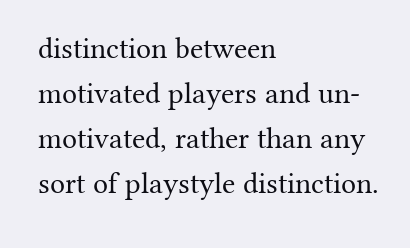distinction between motivated players and un-motivated, rather than any sort of playstyle distinction.